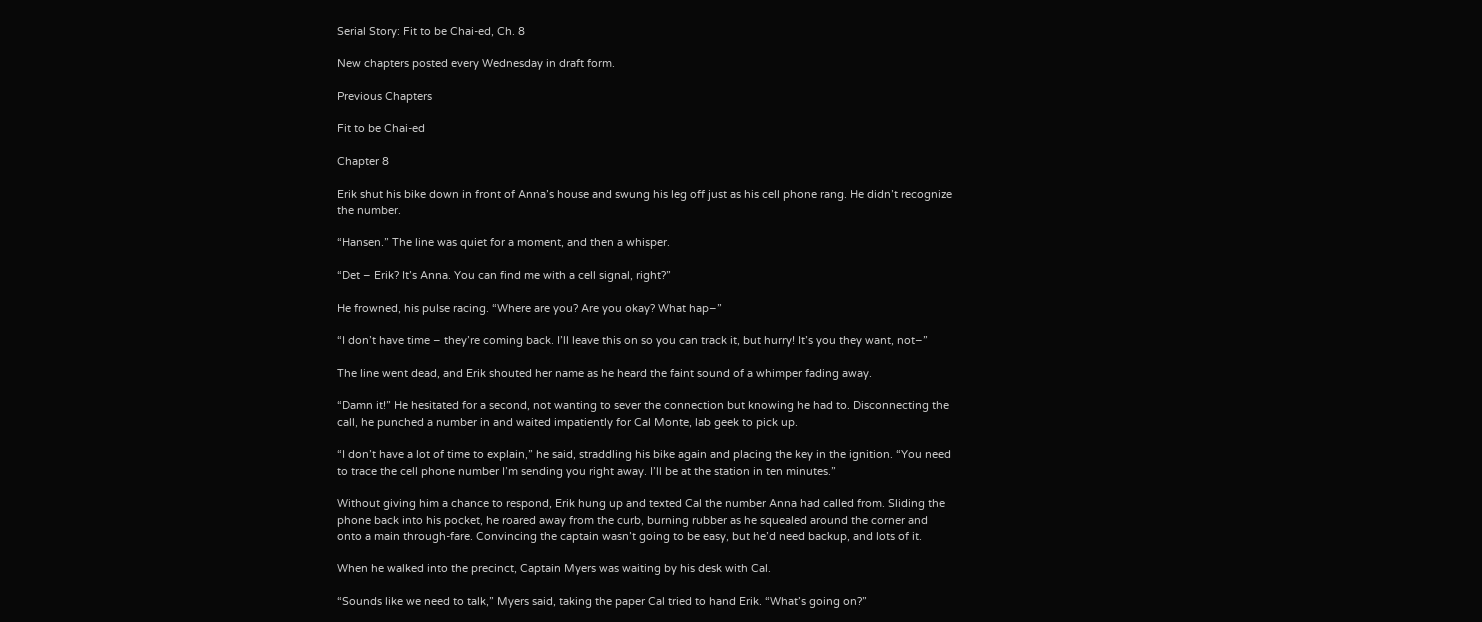Serial Story: Fit to be Chai-ed, Ch. 8

New chapters posted every Wednesday in draft form.

Previous Chapters

Fit to be Chai-ed

Chapter 8

Erik shut his bike down in front of Anna’s house and swung his leg off just as his cell phone rang. He didn’t recognize the number.

“Hansen.” The line was quiet for a moment, and then a whisper.

“Det – Erik? It’s Anna. You can find me with a cell signal, right?”

He frowned, his pulse racing. “Where are you? Are you okay? What hap–”

“I don’t have time – they’re coming back. I’ll leave this on so you can track it, but hurry! It’s you they want, not–”

The line went dead, and Erik shouted her name as he heard the faint sound of a whimper fading away.

“Damn it!” He hesitated for a second, not wanting to sever the connection but knowing he had to. Disconnecting the call, he punched a number in and waited impatiently for Cal Monte, lab geek to pick up.

“I don’t have a lot of time to explain,” he said, straddling his bike again and placing the key in the ignition. “You need to trace the cell phone number I’m sending you right away. I’ll be at the station in ten minutes.”

Without giving him a chance to respond, Erik hung up and texted Cal the number Anna had called from. Sliding the phone back into his pocket, he roared away from the curb, burning rubber as he squealed around the corner and onto a main through-fare. Convincing the captain wasn’t going to be easy, but he’d need backup, and lots of it.

When he walked into the precinct, Captain Myers was waiting by his desk with Cal.

“Sounds like we need to talk,” Myers said, taking the paper Cal tried to hand Erik. “What’s going on?”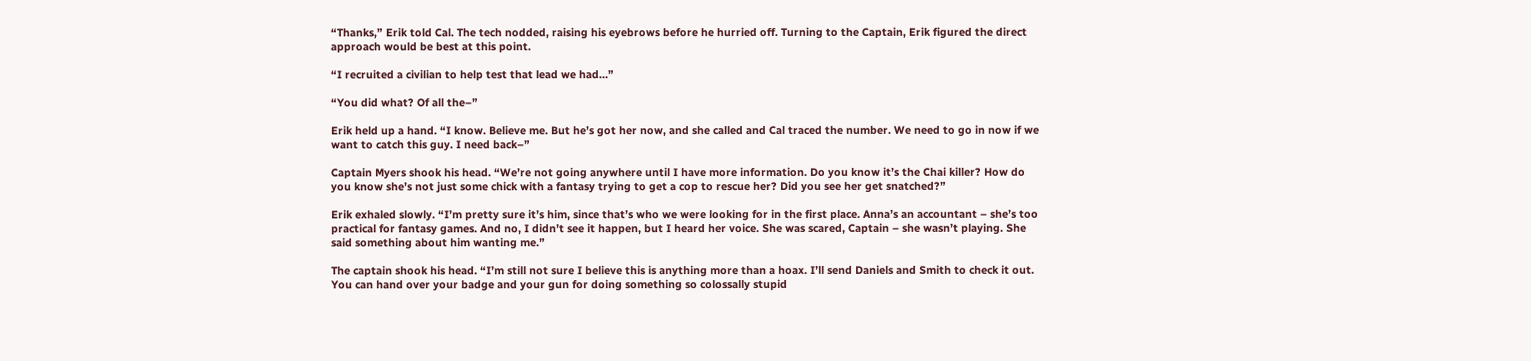“Thanks,” Erik told Cal. The tech nodded, raising his eyebrows before he hurried off. Turning to the Captain, Erik figured the direct approach would be best at this point.

“I recruited a civilian to help test that lead we had…”

“You did what? Of all the–”

Erik held up a hand. “I know. Believe me. But he’s got her now, and she called and Cal traced the number. We need to go in now if we want to catch this guy. I need back–”

Captain Myers shook his head. “We’re not going anywhere until I have more information. Do you know it’s the Chai killer? How do you know she’s not just some chick with a fantasy trying to get a cop to rescue her? Did you see her get snatched?”

Erik exhaled slowly. “I’m pretty sure it’s him, since that’s who we were looking for in the first place. Anna’s an accountant – she’s too practical for fantasy games. And no, I didn’t see it happen, but I heard her voice. She was scared, Captain – she wasn’t playing. She said something about him wanting me.”

The captain shook his head. “I’m still not sure I believe this is anything more than a hoax. I’ll send Daniels and Smith to check it out. You can hand over your badge and your gun for doing something so colossally stupid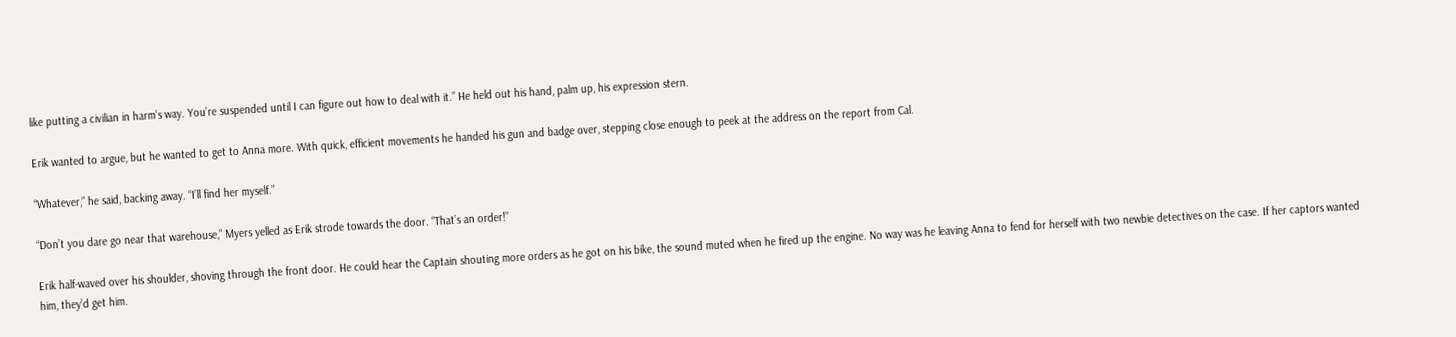like putting a civilian in harm’s way. You’re suspended until I can figure out how to deal with it.” He held out his hand, palm up, his expression stern.

Erik wanted to argue, but he wanted to get to Anna more. With quick, efficient movements he handed his gun and badge over, stepping close enough to peek at the address on the report from Cal.

“Whatever,” he said, backing away. “I’ll find her myself.”

“Don’t you dare go near that warehouse,” Myers yelled as Erik strode towards the door. “That’s an order!”

Erik half-waved over his shoulder, shoving through the front door. He could hear the Captain shouting more orders as he got on his bike, the sound muted when he fired up the engine. No way was he leaving Anna to fend for herself with two newbie detectives on the case. If her captors wanted him, they’d get him.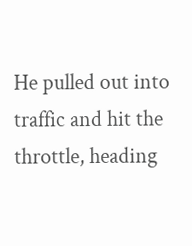He pulled out into traffic and hit the throttle, heading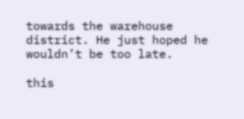towards the warehouse district. He just hoped he wouldn’t be too late.

this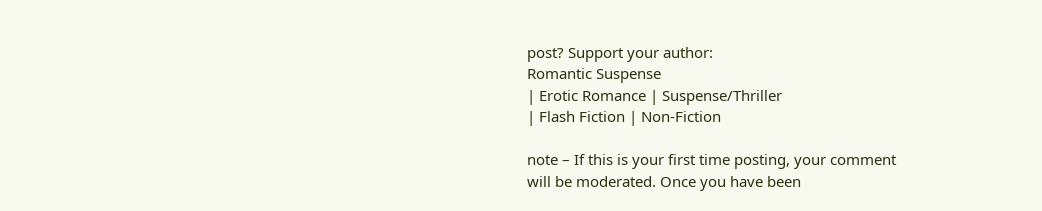post? Support your author:
Romantic Suspense
| Erotic Romance | Suspense/Thriller
| Flash Fiction | Non-Fiction

note – If this is your first time posting, your comment
will be moderated. Once you have been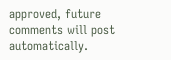approved, future comments will post automatically.